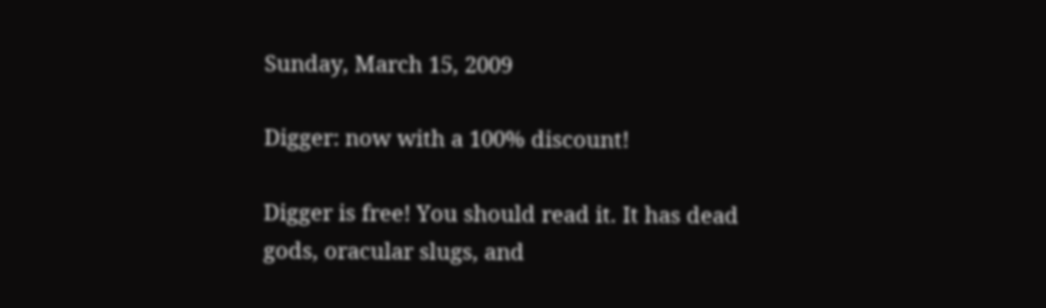Sunday, March 15, 2009

Digger: now with a 100% discount!

Digger is free! You should read it. It has dead gods, oracular slugs, and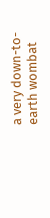a very down-to-earth wombat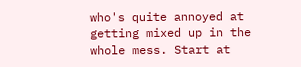who's quite annoyed at getting mixed up in the whole mess. Start at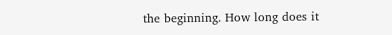the beginning. How long does it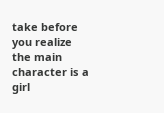take before you realize
the main character is a girl